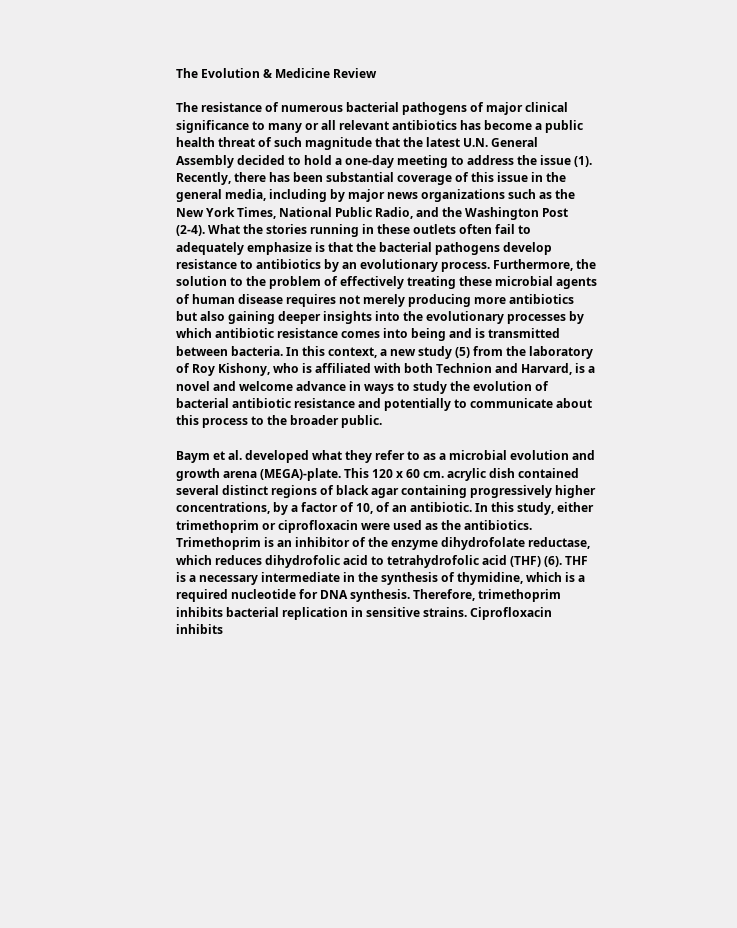The Evolution & Medicine Review

The resistance of numerous bacterial pathogens of major clinical significance to many or all relevant antibiotics has become a public health threat of such magnitude that the latest U.N. General Assembly decided to hold a one-day meeting to address the issue (1). Recently, there has been substantial coverage of this issue in the general media, including by major news organizations such as the New York Times, National Public Radio, and the Washington Post (2-4). What the stories running in these outlets often fail to adequately emphasize is that the bacterial pathogens develop resistance to antibiotics by an evolutionary process. Furthermore, the solution to the problem of effectively treating these microbial agents of human disease requires not merely producing more antibiotics but also gaining deeper insights into the evolutionary processes by which antibiotic resistance comes into being and is transmitted between bacteria. In this context, a new study (5) from the laboratory of Roy Kishony, who is affiliated with both Technion and Harvard, is a novel and welcome advance in ways to study the evolution of bacterial antibiotic resistance and potentially to communicate about this process to the broader public.

Baym et al. developed what they refer to as a microbial evolution and growth arena (MEGA)-plate. This 120 x 60 cm. acrylic dish contained several distinct regions of black agar containing progressively higher concentrations, by a factor of 10, of an antibiotic. In this study, either trimethoprim or ciprofloxacin were used as the antibiotics. Trimethoprim is an inhibitor of the enzyme dihydrofolate reductase, which reduces dihydrofolic acid to tetrahydrofolic acid (THF) (6). THF is a necessary intermediate in the synthesis of thymidine, which is a required nucleotide for DNA synthesis. Therefore, trimethoprim inhibits bacterial replication in sensitive strains. Ciprofloxacin inhibits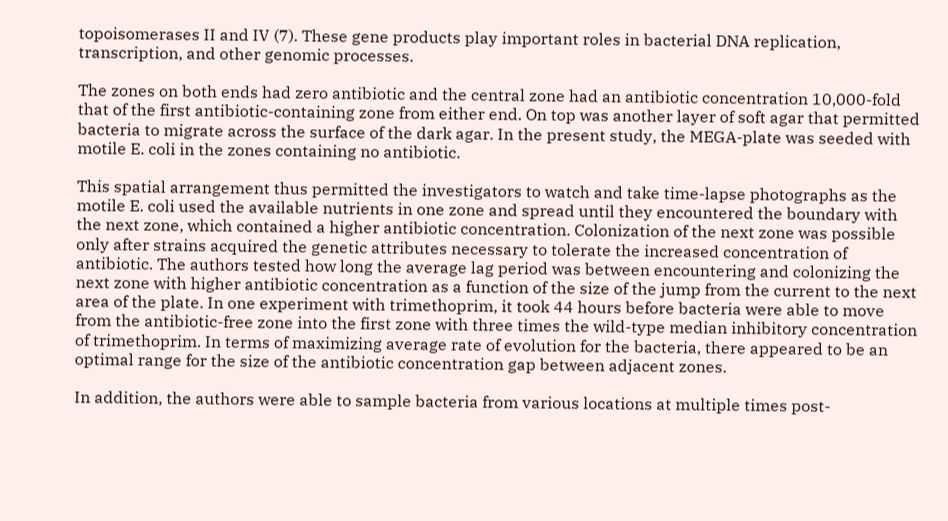topoisomerases II and IV (7). These gene products play important roles in bacterial DNA replication, transcription, and other genomic processes.

The zones on both ends had zero antibiotic and the central zone had an antibiotic concentration 10,000-fold that of the first antibiotic-containing zone from either end. On top was another layer of soft agar that permitted bacteria to migrate across the surface of the dark agar. In the present study, the MEGA-plate was seeded with motile E. coli in the zones containing no antibiotic.

This spatial arrangement thus permitted the investigators to watch and take time-lapse photographs as the motile E. coli used the available nutrients in one zone and spread until they encountered the boundary with the next zone, which contained a higher antibiotic concentration. Colonization of the next zone was possible only after strains acquired the genetic attributes necessary to tolerate the increased concentration of antibiotic. The authors tested how long the average lag period was between encountering and colonizing the next zone with higher antibiotic concentration as a function of the size of the jump from the current to the next area of the plate. In one experiment with trimethoprim, it took 44 hours before bacteria were able to move from the antibiotic-free zone into the first zone with three times the wild-type median inhibitory concentration of trimethoprim. In terms of maximizing average rate of evolution for the bacteria, there appeared to be an optimal range for the size of the antibiotic concentration gap between adjacent zones.

In addition, the authors were able to sample bacteria from various locations at multiple times post-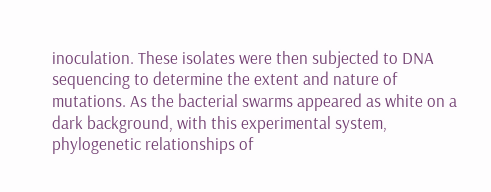inoculation. These isolates were then subjected to DNA sequencing to determine the extent and nature of mutations. As the bacterial swarms appeared as white on a dark background, with this experimental system, phylogenetic relationships of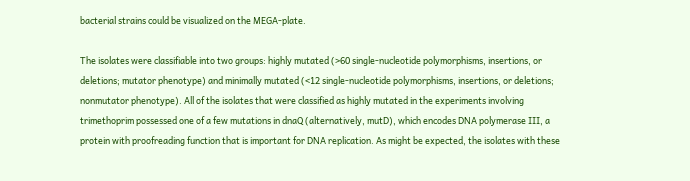bacterial strains could be visualized on the MEGA-plate.

The isolates were classifiable into two groups: highly mutated (>60 single-nucleotide polymorphisms, insertions, or deletions; mutator phenotype) and minimally mutated (<12 single-nucleotide polymorphisms, insertions, or deletions; nonmutator phenotype). All of the isolates that were classified as highly mutated in the experiments involving trimethoprim possessed one of a few mutations in dnaQ (alternatively, mutD), which encodes DNA polymerase III, a protein with proofreading function that is important for DNA replication. As might be expected, the isolates with these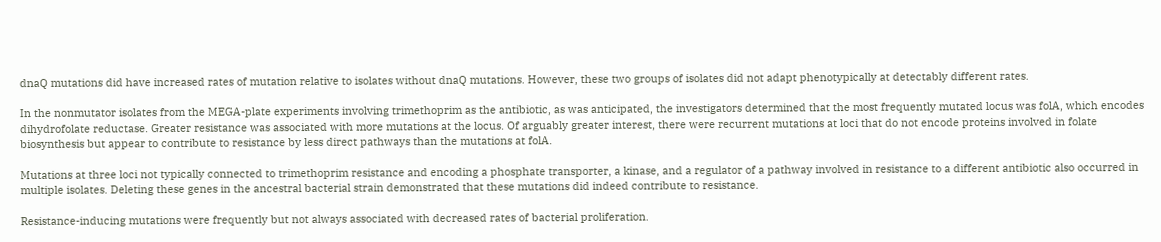dnaQ mutations did have increased rates of mutation relative to isolates without dnaQ mutations. However, these two groups of isolates did not adapt phenotypically at detectably different rates.

In the nonmutator isolates from the MEGA-plate experiments involving trimethoprim as the antibiotic, as was anticipated, the investigators determined that the most frequently mutated locus was folA, which encodes dihydrofolate reductase. Greater resistance was associated with more mutations at the locus. Of arguably greater interest, there were recurrent mutations at loci that do not encode proteins involved in folate biosynthesis but appear to contribute to resistance by less direct pathways than the mutations at folA.

Mutations at three loci not typically connected to trimethoprim resistance and encoding a phosphate transporter, a kinase, and a regulator of a pathway involved in resistance to a different antibiotic also occurred in multiple isolates. Deleting these genes in the ancestral bacterial strain demonstrated that these mutations did indeed contribute to resistance.

Resistance-inducing mutations were frequently but not always associated with decreased rates of bacterial proliferation.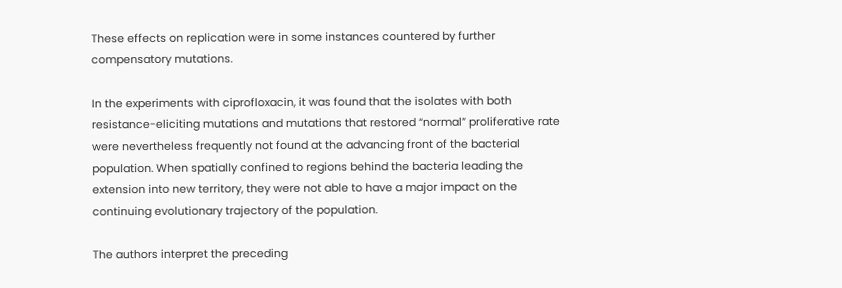These effects on replication were in some instances countered by further compensatory mutations.

In the experiments with ciprofloxacin, it was found that the isolates with both resistance-eliciting mutations and mutations that restored “normal” proliferative rate were nevertheless frequently not found at the advancing front of the bacterial population. When spatially confined to regions behind the bacteria leading the extension into new territory, they were not able to have a major impact on the continuing evolutionary trajectory of the population.

The authors interpret the preceding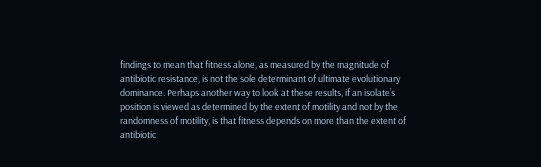findings to mean that fitness alone, as measured by the magnitude of antibiotic resistance, is not the sole determinant of ultimate evolutionary dominance. Perhaps another way to look at these results, if an isolate’s position is viewed as determined by the extent of motility and not by the randomness of motility, is that fitness depends on more than the extent of antibiotic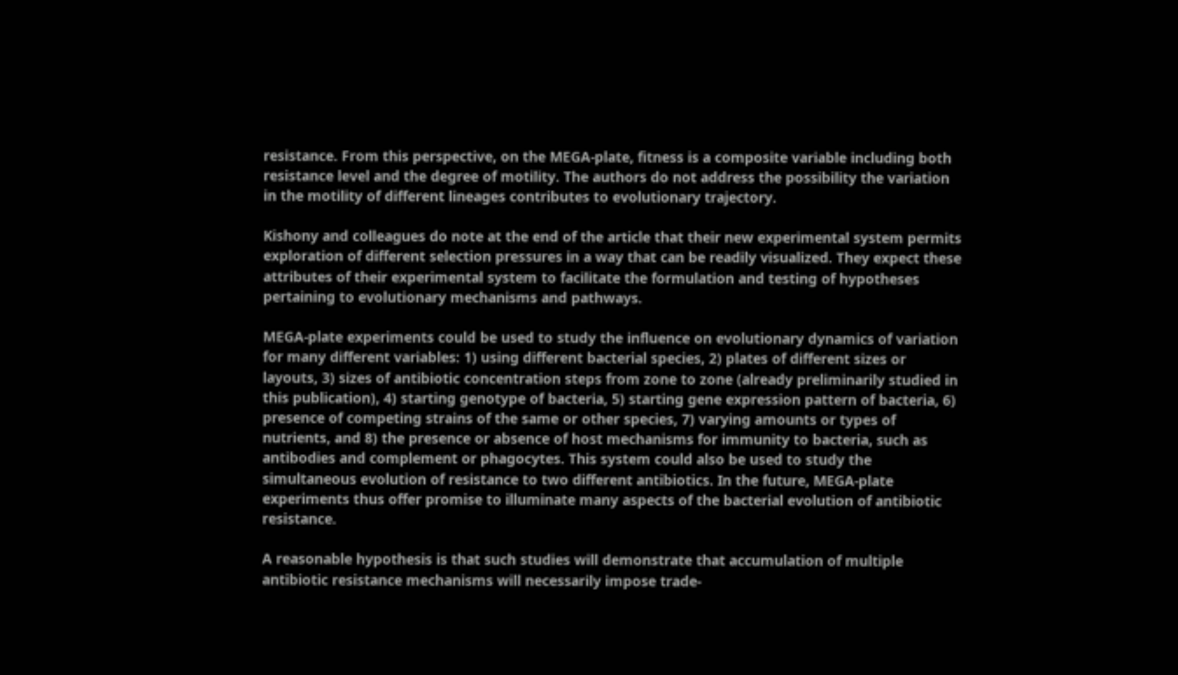resistance. From this perspective, on the MEGA-plate, fitness is a composite variable including both resistance level and the degree of motility. The authors do not address the possibility the variation in the motility of different lineages contributes to evolutionary trajectory.

Kishony and colleagues do note at the end of the article that their new experimental system permits exploration of different selection pressures in a way that can be readily visualized. They expect these attributes of their experimental system to facilitate the formulation and testing of hypotheses pertaining to evolutionary mechanisms and pathways.

MEGA-plate experiments could be used to study the influence on evolutionary dynamics of variation for many different variables: 1) using different bacterial species, 2) plates of different sizes or layouts, 3) sizes of antibiotic concentration steps from zone to zone (already preliminarily studied in this publication), 4) starting genotype of bacteria, 5) starting gene expression pattern of bacteria, 6) presence of competing strains of the same or other species, 7) varying amounts or types of nutrients, and 8) the presence or absence of host mechanisms for immunity to bacteria, such as antibodies and complement or phagocytes. This system could also be used to study the simultaneous evolution of resistance to two different antibiotics. In the future, MEGA-plate experiments thus offer promise to illuminate many aspects of the bacterial evolution of antibiotic resistance.

A reasonable hypothesis is that such studies will demonstrate that accumulation of multiple antibiotic resistance mechanisms will necessarily impose trade-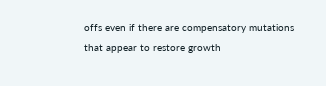offs even if there are compensatory mutations that appear to restore growth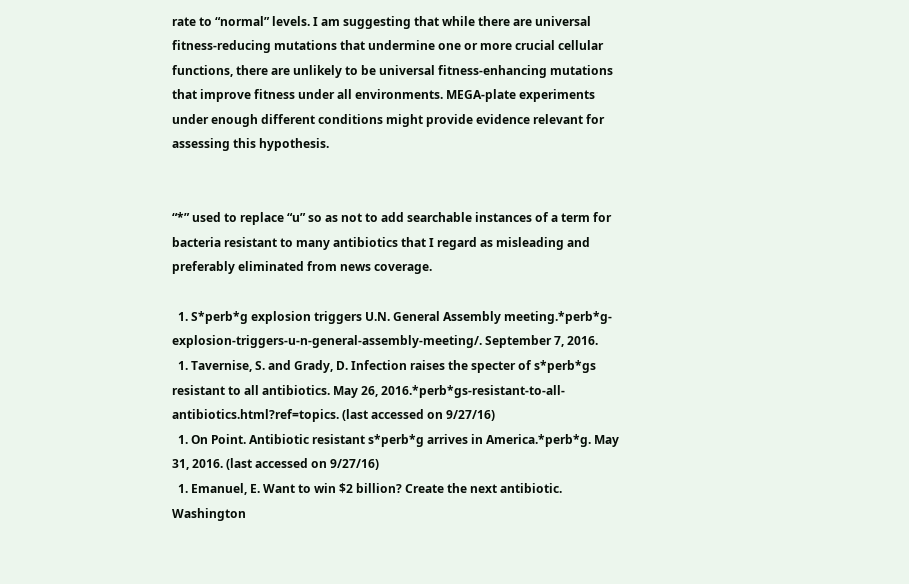rate to “normal” levels. I am suggesting that while there are universal fitness-reducing mutations that undermine one or more crucial cellular functions, there are unlikely to be universal fitness-enhancing mutations that improve fitness under all environments. MEGA-plate experiments under enough different conditions might provide evidence relevant for assessing this hypothesis.


“*” used to replace “u” so as not to add searchable instances of a term for bacteria resistant to many antibiotics that I regard as misleading and preferably eliminated from news coverage.

  1. S*perb*g explosion triggers U.N. General Assembly meeting.*perb*g-explosion-triggers-u-n-general-assembly-meeting/. September 7, 2016.
  1. Tavernise, S. and Grady, D. Infection raises the specter of s*perb*gs resistant to all antibiotics. May 26, 2016.*perb*gs-resistant-to-all-antibiotics.html?ref=topics. (last accessed on 9/27/16)
  1. On Point. Antibiotic resistant s*perb*g arrives in America.*perb*g. May 31, 2016. (last accessed on 9/27/16)
  1. Emanuel, E. Want to win $2 billion? Create the next antibiotic. Washington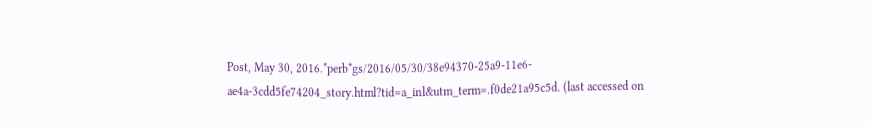Post, May 30, 2016.*perb*gs/2016/05/30/38e94370-25a9-11e6-ae4a-3cdd5fe74204_story.html?tid=a_inl&utm_term=.f0de21a95c5d. (last accessed on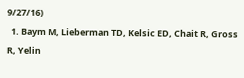9/27/16)
  1. Baym M, Lieberman TD, Kelsic ED, Chait R, Gross R, Yelin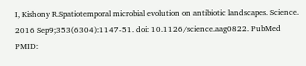I, Kishony R.Spatiotemporal microbial evolution on antibiotic landscapes. Science. 2016 Sep9;353(6304):1147-51. doi: 10.1126/science.aag0822. PubMed PMID: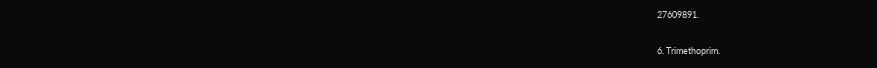27609891.

6. Trimethoprim.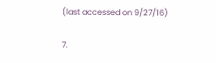(last accessed on 9/27/16)

7.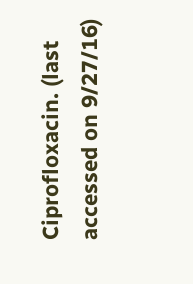Ciprofloxacin. (last accessed on 9/27/16)